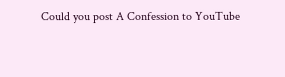Could you post A Confession to YouTube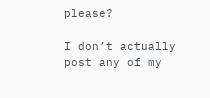please?

I don’t actually post any of my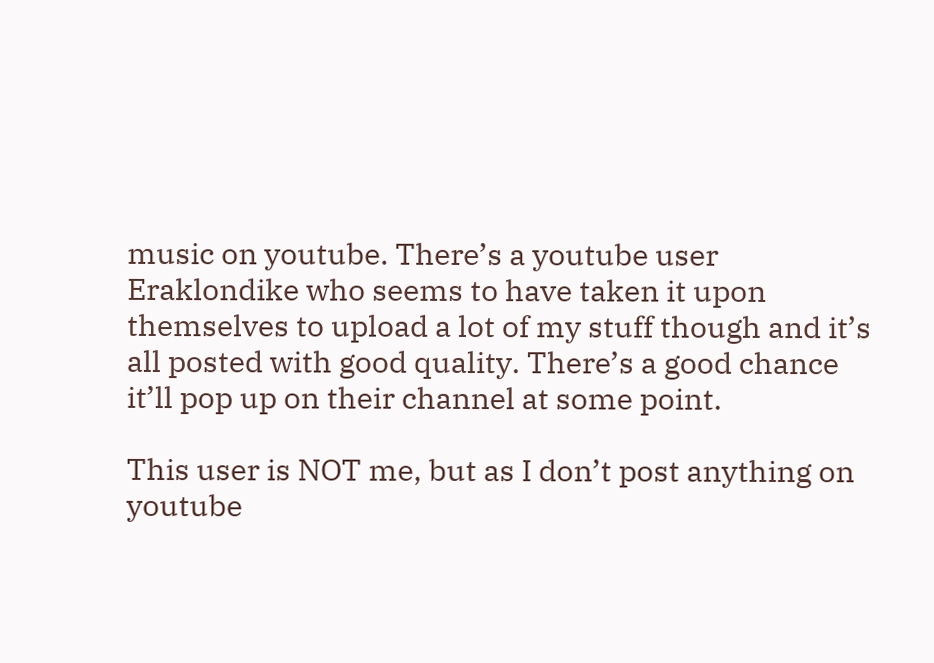music on youtube. There’s a youtube user Eraklondike who seems to have taken it upon themselves to upload a lot of my stuff though and it’s all posted with good quality. There’s a good chance it’ll pop up on their channel at some point.

This user is NOT me, but as I don’t post anything on youtube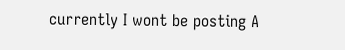currently I wont be posting A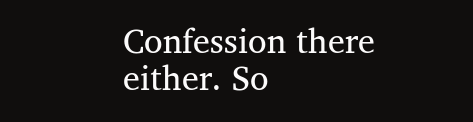Confession there either. So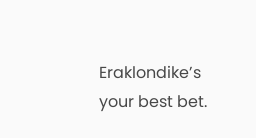Eraklondike’s your best bet.